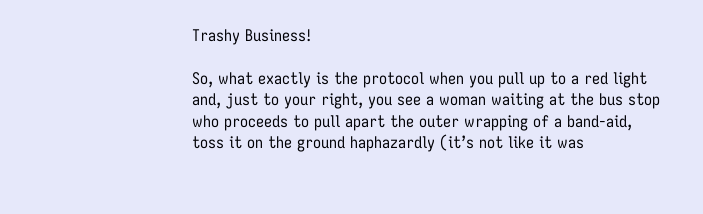Trashy Business!

So, what exactly is the protocol when you pull up to a red light and, just to your right, you see a woman waiting at the bus stop who proceeds to pull apart the outer wrapping of a band-aid, toss it on the ground haphazardly (it’s not like it was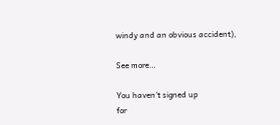windy and an obvious accident),

See more…

You haven't signed up
for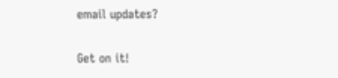email updates?

Get on it!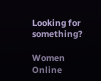Looking for something?

Women Online